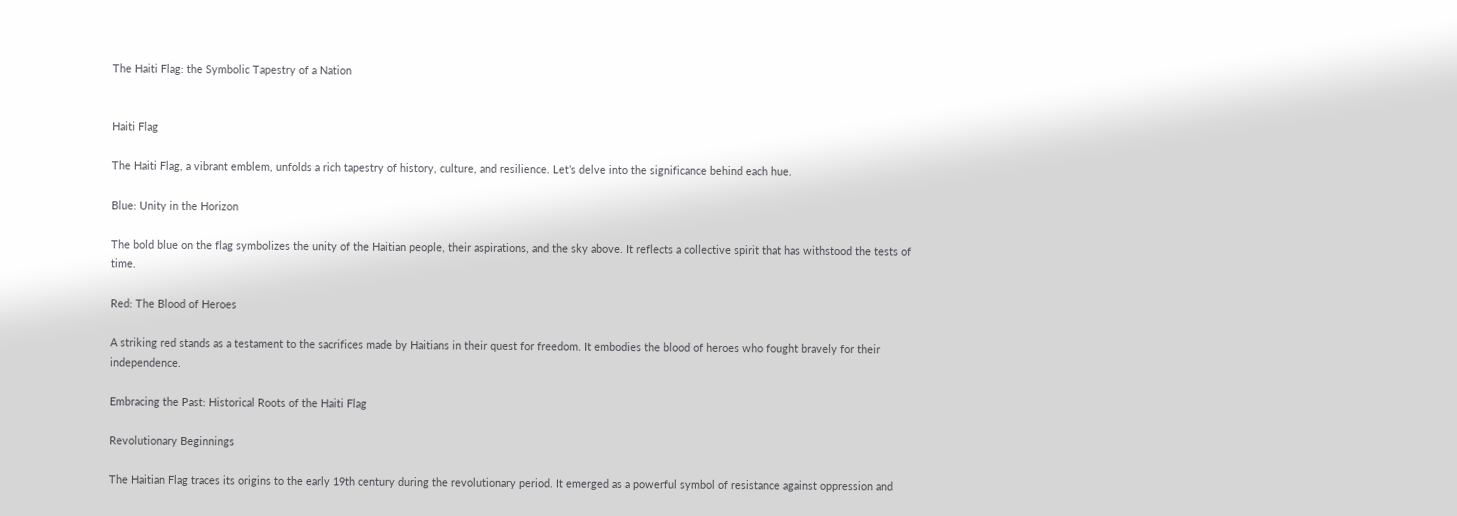The Haiti Flag: the Symbolic Tapestry of a Nation


Haiti Flag

The Haiti Flag, a vibrant emblem, unfolds a rich tapestry of history, culture, and resilience. Let’s delve into the significance behind each hue.

Blue: Unity in the Horizon

The bold blue on the flag symbolizes the unity of the Haitian people, their aspirations, and the sky above. It reflects a collective spirit that has withstood the tests of time.

Red: The Blood of Heroes

A striking red stands as a testament to the sacrifices made by Haitians in their quest for freedom. It embodies the blood of heroes who fought bravely for their independence.

Embracing the Past: Historical Roots of the Haiti Flag

Revolutionary Beginnings

The Haitian Flag traces its origins to the early 19th century during the revolutionary period. It emerged as a powerful symbol of resistance against oppression and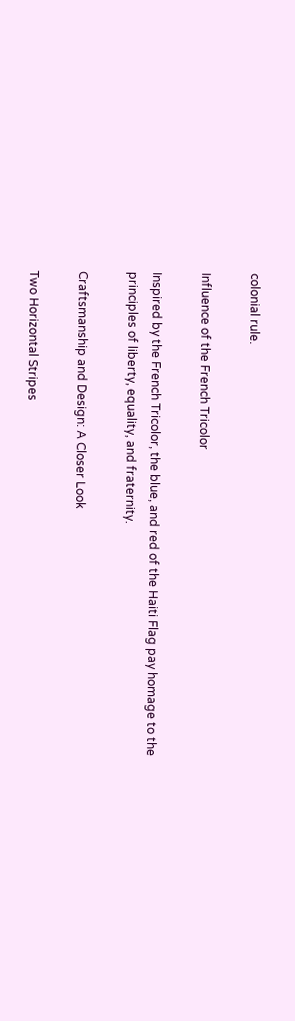colonial rule.

Influence of the French Tricolor

Inspired by the French Tricolor, the blue, and red of the Haiti Flag pay homage to the principles of liberty, equality, and fraternity.

Craftsmanship and Design: A Closer Look

Two Horizontal Stripes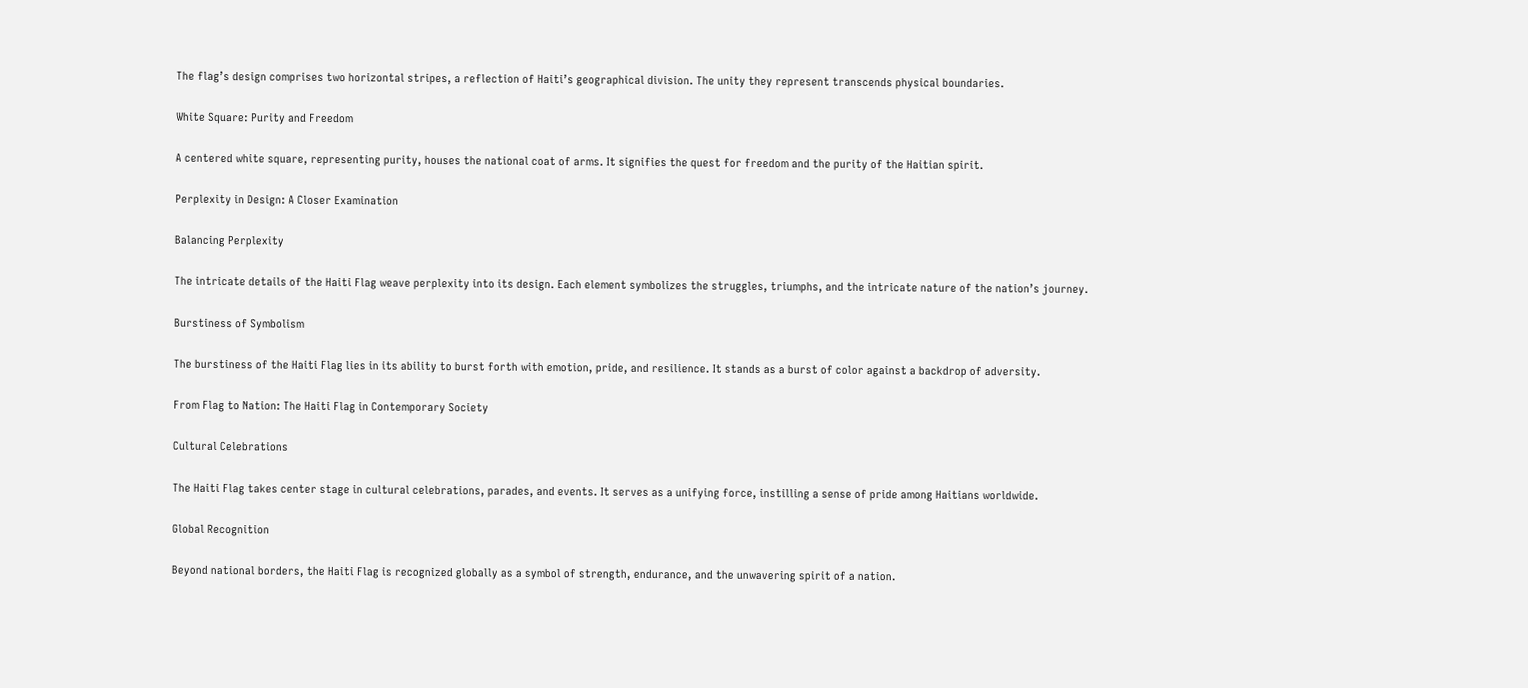The flag’s design comprises two horizontal stripes, a reflection of Haiti’s geographical division. The unity they represent transcends physical boundaries.

White Square: Purity and Freedom

A centered white square, representing purity, houses the national coat of arms. It signifies the quest for freedom and the purity of the Haitian spirit.

Perplexity in Design: A Closer Examination

Balancing Perplexity

The intricate details of the Haiti Flag weave perplexity into its design. Each element symbolizes the struggles, triumphs, and the intricate nature of the nation’s journey.

Burstiness of Symbolism

The burstiness of the Haiti Flag lies in its ability to burst forth with emotion, pride, and resilience. It stands as a burst of color against a backdrop of adversity.

From Flag to Nation: The Haiti Flag in Contemporary Society

Cultural Celebrations

The Haiti Flag takes center stage in cultural celebrations, parades, and events. It serves as a unifying force, instilling a sense of pride among Haitians worldwide.

Global Recognition

Beyond national borders, the Haiti Flag is recognized globally as a symbol of strength, endurance, and the unwavering spirit of a nation.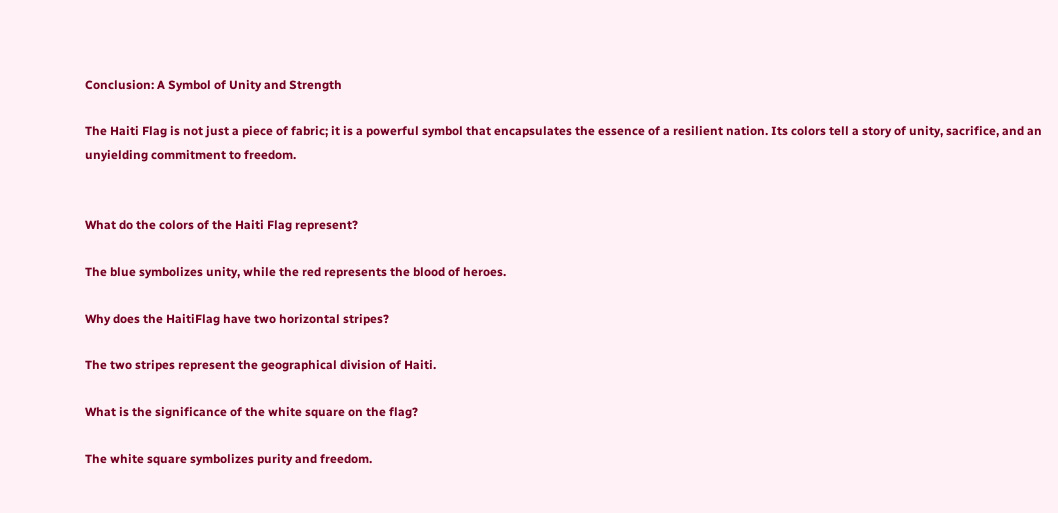Conclusion: A Symbol of Unity and Strength

The Haiti Flag is not just a piece of fabric; it is a powerful symbol that encapsulates the essence of a resilient nation. Its colors tell a story of unity, sacrifice, and an unyielding commitment to freedom.


What do the colors of the Haiti Flag represent?

The blue symbolizes unity, while the red represents the blood of heroes.

Why does the HaitiFlag have two horizontal stripes?

The two stripes represent the geographical division of Haiti.

What is the significance of the white square on the flag?

The white square symbolizes purity and freedom.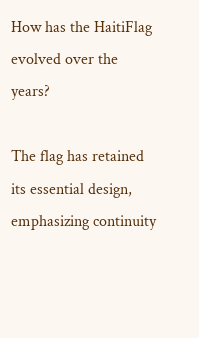How has the HaitiFlag evolved over the years?

The flag has retained its essential design, emphasizing continuity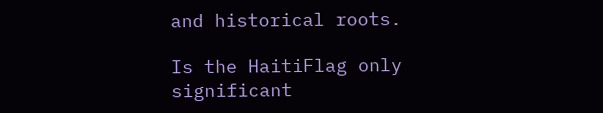and historical roots.

Is the HaitiFlag only significant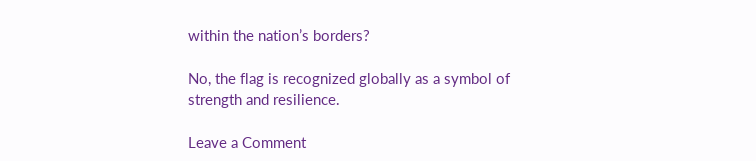within the nation’s borders?

No, the flag is recognized globally as a symbol of strength and resilience.

Leave a Comment